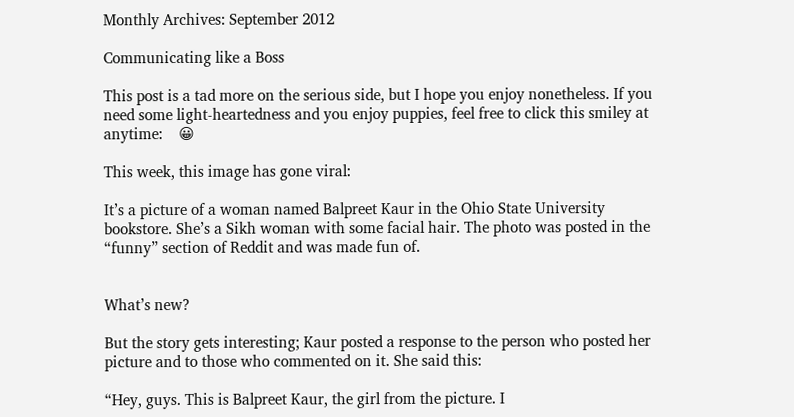Monthly Archives: September 2012

Communicating like a Boss

This post is a tad more on the serious side, but I hope you enjoy nonetheless. If you need some light-heartedness and you enjoy puppies, feel free to click this smiley at anytime:    😀

This week, this image has gone viral:

It’s a picture of a woman named Balpreet Kaur in the Ohio State University bookstore. She’s a Sikh woman with some facial hair. The photo was posted in the “funny” section of Reddit and was made fun of.


What’s new?

But the story gets interesting; Kaur posted a response to the person who posted her picture and to those who commented on it. She said this:

“Hey, guys. This is Balpreet Kaur, the girl from the picture. I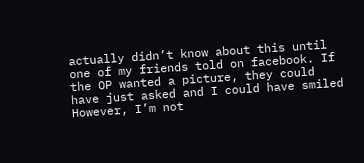actually didn’t know about this until one of my friends told on facebook. If the OP wanted a picture, they could have just asked and I could have smiled  However, I’m not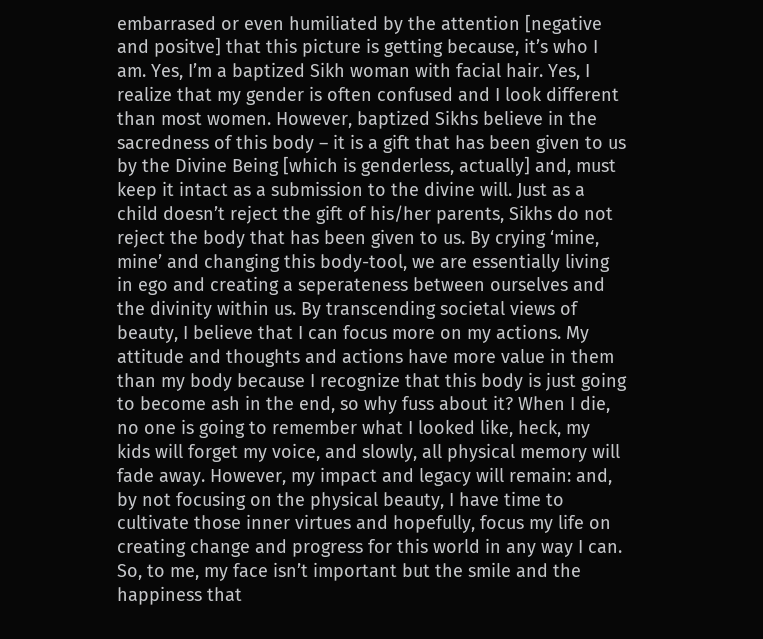embarrased or even humiliated by the attention [negative and positve] that this picture is getting because, it’s who I am. Yes, I’m a baptized Sikh woman with facial hair. Yes, I realize that my gender is often confused and I look different than most women. However, baptized Sikhs believe in the sacredness of this body – it is a gift that has been given to us by the Divine Being [which is genderless, actually] and, must keep it intact as a submission to the divine will. Just as a child doesn’t reject the gift of his/her parents, Sikhs do not reject the body that has been given to us. By crying ‘mine, mine’ and changing this body-tool, we are essentially living in ego and creating a seperateness between ourselves and the divinity within us. By transcending societal views of beauty, I believe that I can focus more on my actions. My attitude and thoughts and actions have more value in them than my body because I recognize that this body is just going to become ash in the end, so why fuss about it? When I die, no one is going to remember what I looked like, heck, my kids will forget my voice, and slowly, all physical memory will fade away. However, my impact and legacy will remain: and, by not focusing on the physical beauty, I have time to cultivate those inner virtues and hopefully, focus my life on creating change and progress for this world in any way I can. So, to me, my face isn’t important but the smile and the happiness that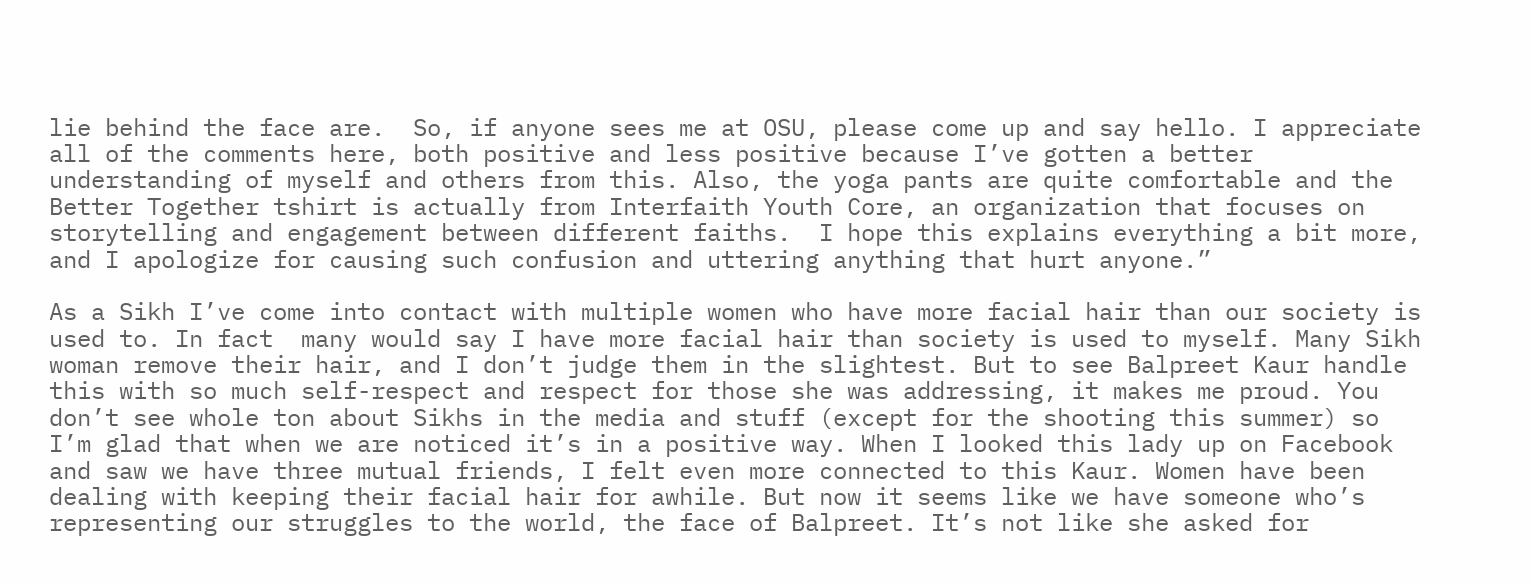lie behind the face are.  So, if anyone sees me at OSU, please come up and say hello. I appreciate all of the comments here, both positive and less positive because I’ve gotten a better understanding of myself and others from this. Also, the yoga pants are quite comfortable and the Better Together tshirt is actually from Interfaith Youth Core, an organization that focuses on storytelling and engagement between different faiths.  I hope this explains everything a bit more, and I apologize for causing such confusion and uttering anything that hurt anyone.”

As a Sikh I’ve come into contact with multiple women who have more facial hair than our society is used to. In fact  many would say I have more facial hair than society is used to myself. Many Sikh woman remove their hair, and I don’t judge them in the slightest. But to see Balpreet Kaur handle this with so much self-respect and respect for those she was addressing, it makes me proud. You don’t see whole ton about Sikhs in the media and stuff (except for the shooting this summer) so I’m glad that when we are noticed it’s in a positive way. When I looked this lady up on Facebook and saw we have three mutual friends, I felt even more connected to this Kaur. Women have been dealing with keeping their facial hair for awhile. But now it seems like we have someone who’s  representing our struggles to the world, the face of Balpreet. It’s not like she asked for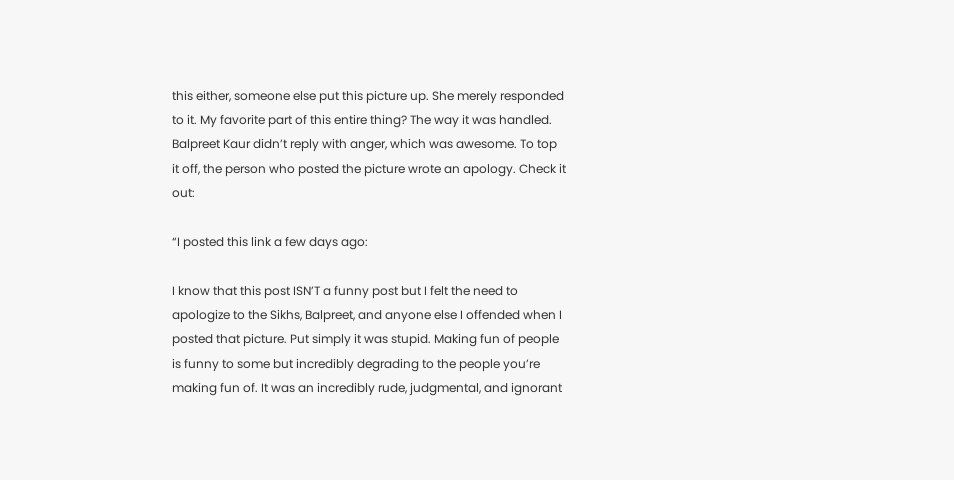this either, someone else put this picture up. She merely responded to it. My favorite part of this entire thing? The way it was handled. Balpreet Kaur didn’t reply with anger, which was awesome. To top it off, the person who posted the picture wrote an apology. Check it out:

“I posted this link a few days ago:

I know that this post ISN’T a funny post but I felt the need to apologize to the Sikhs, Balpreet, and anyone else I offended when I posted that picture. Put simply it was stupid. Making fun of people is funny to some but incredibly degrading to the people you’re making fun of. It was an incredibly rude, judgmental, and ignorant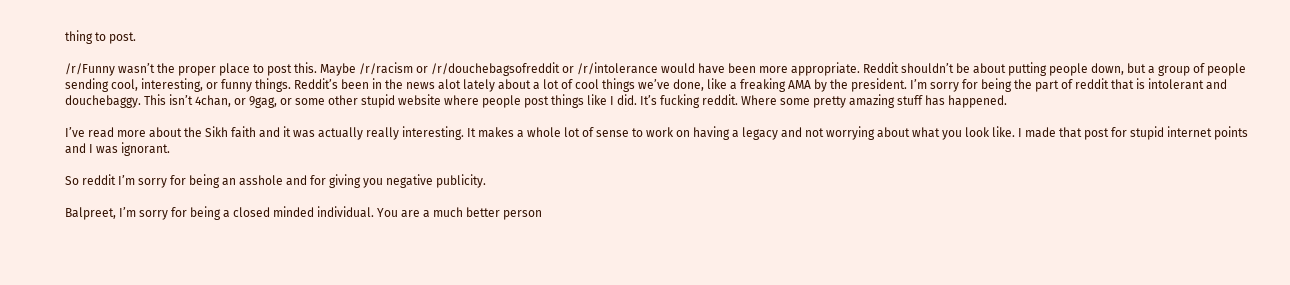thing to post.

/r/Funny wasn’t the proper place to post this. Maybe /r/racism or /r/douchebagsofreddit or /r/intolerance would have been more appropriate. Reddit shouldn’t be about putting people down, but a group of people sending cool, interesting, or funny things. Reddit’s been in the news alot lately about a lot of cool things we’ve done, like a freaking AMA by the president. I’m sorry for being the part of reddit that is intolerant and douchebaggy. This isn’t 4chan, or 9gag, or some other stupid website where people post things like I did. It’s fucking reddit. Where some pretty amazing stuff has happened.

I’ve read more about the Sikh faith and it was actually really interesting. It makes a whole lot of sense to work on having a legacy and not worrying about what you look like. I made that post for stupid internet points and I was ignorant.

So reddit I’m sorry for being an asshole and for giving you negative publicity.

Balpreet, I’m sorry for being a closed minded individual. You are a much better person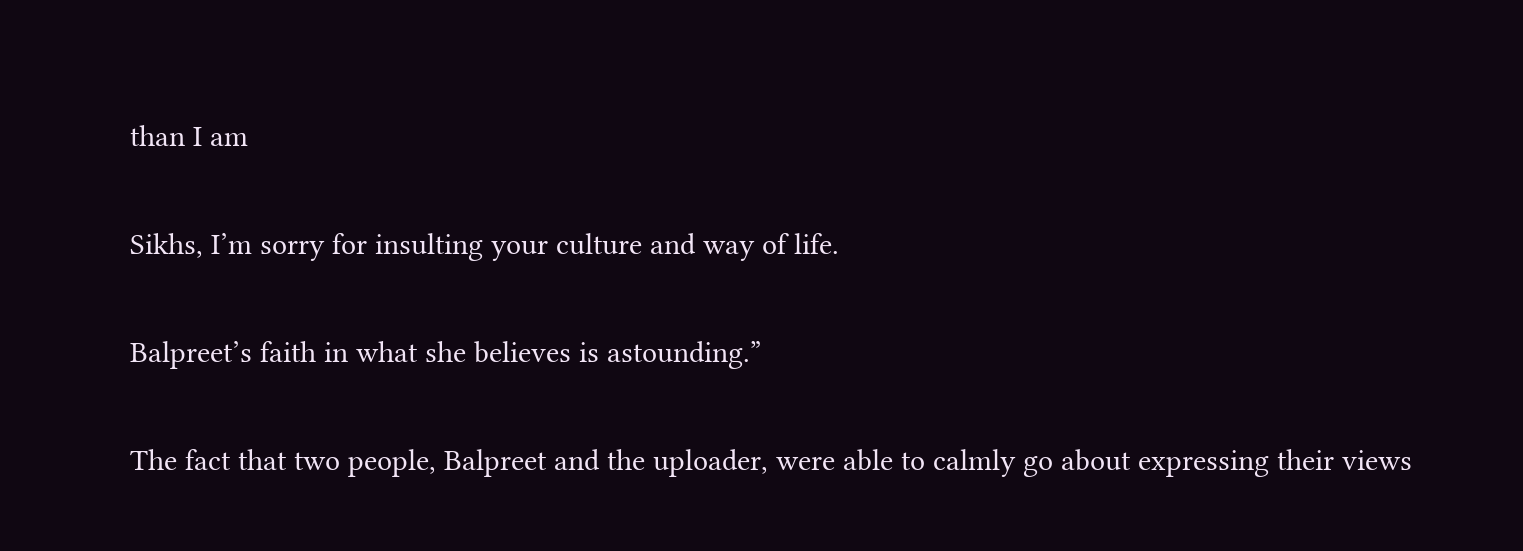than I am

Sikhs, I’m sorry for insulting your culture and way of life.

Balpreet’s faith in what she believes is astounding.”

The fact that two people, Balpreet and the uploader, were able to calmly go about expressing their views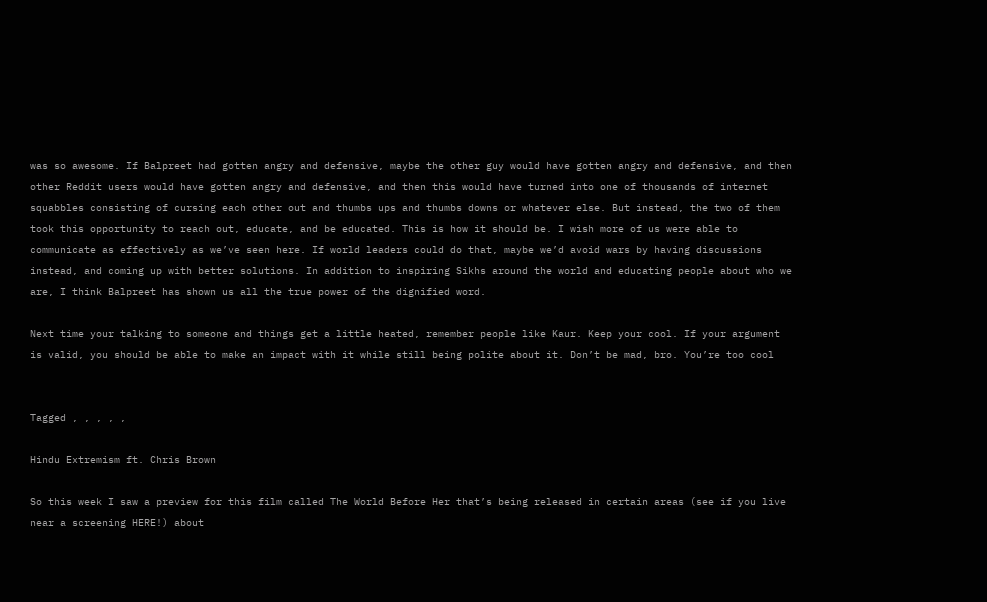was so awesome. If Balpreet had gotten angry and defensive, maybe the other guy would have gotten angry and defensive, and then other Reddit users would have gotten angry and defensive, and then this would have turned into one of thousands of internet squabbles consisting of cursing each other out and thumbs ups and thumbs downs or whatever else. But instead, the two of them took this opportunity to reach out, educate, and be educated. This is how it should be. I wish more of us were able to communicate as effectively as we’ve seen here. If world leaders could do that, maybe we’d avoid wars by having discussions instead, and coming up with better solutions. In addition to inspiring Sikhs around the world and educating people about who we are, I think Balpreet has shown us all the true power of the dignified word.

Next time your talking to someone and things get a little heated, remember people like Kaur. Keep your cool. If your argument is valid, you should be able to make an impact with it while still being polite about it. Don’t be mad, bro. You’re too cool


Tagged , , , , ,

Hindu Extremism ft. Chris Brown

So this week I saw a preview for this film called The World Before Her that’s being released in certain areas (see if you live near a screening HERE!) about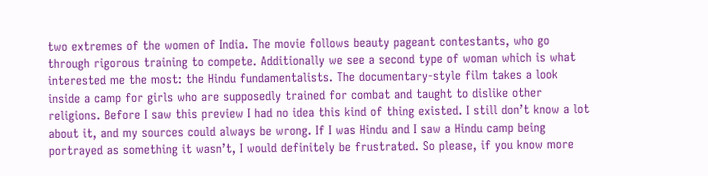two extremes of the women of India. The movie follows beauty pageant contestants, who go through rigorous training to compete. Additionally we see a second type of woman which is what interested me the most: the Hindu fundamentalists. The documentary-style film takes a look inside a camp for girls who are supposedly trained for combat and taught to dislike other religions. Before I saw this preview I had no idea this kind of thing existed. I still don’t know a lot about it, and my sources could always be wrong. If I was Hindu and I saw a Hindu camp being portrayed as something it wasn’t, I would definitely be frustrated. So please, if you know more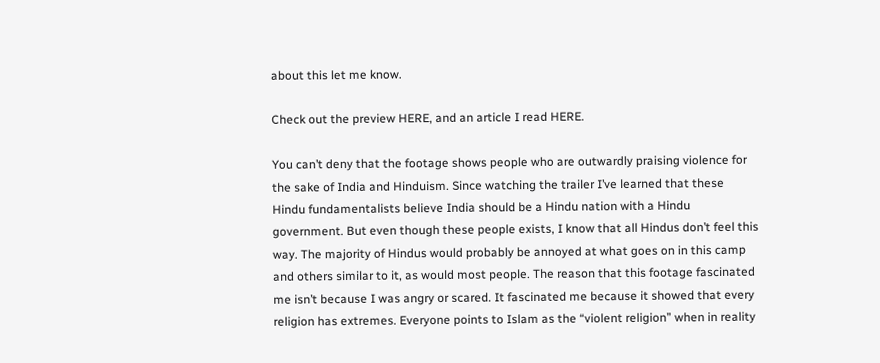about this let me know.

Check out the preview HERE, and an article I read HERE.

You can’t deny that the footage shows people who are outwardly praising violence for the sake of India and Hinduism. Since watching the trailer I’ve learned that these Hindu fundamentalists believe India should be a Hindu nation with a Hindu government. But even though these people exists, I know that all Hindus don’t feel this way. The majority of Hindus would probably be annoyed at what goes on in this camp and others similar to it, as would most people. The reason that this footage fascinated me isn’t because I was angry or scared. It fascinated me because it showed that every religion has extremes. Everyone points to Islam as the “violent religion” when in reality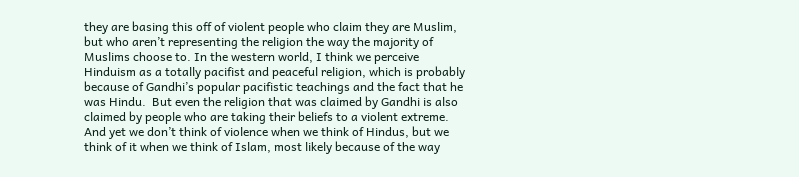they are basing this off of violent people who claim they are Muslim, but who aren’t representing the religion the way the majority of Muslims choose to. In the western world, I think we perceive Hinduism as a totally pacifist and peaceful religion, which is probably because of Gandhi’s popular pacifistic teachings and the fact that he was Hindu.  But even the religion that was claimed by Gandhi is also claimed by people who are taking their beliefs to a violent extreme. And yet we don’t think of violence when we think of Hindus, but we think of it when we think of Islam, most likely because of the way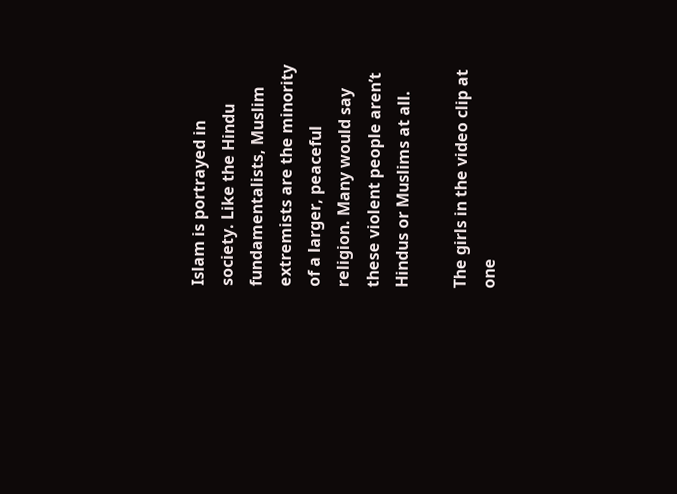Islam is portrayed in society. Like the Hindu fundamentalists, Muslim extremists are the minority of a larger, peaceful religion. Many would say these violent people aren’t Hindus or Muslims at all.

The girls in the video clip at one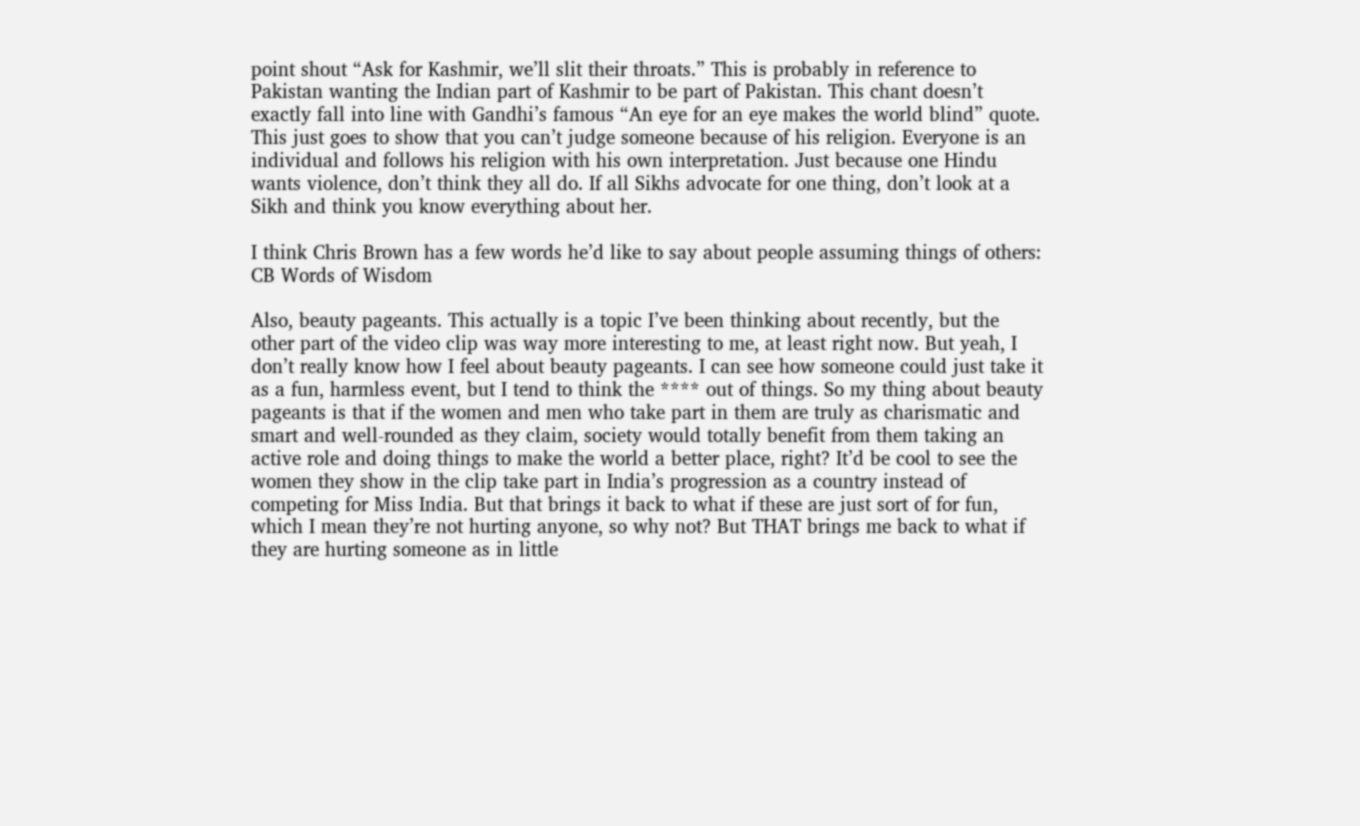point shout “Ask for Kashmir, we’ll slit their throats.” This is probably in reference to Pakistan wanting the Indian part of Kashmir to be part of Pakistan. This chant doesn’t exactly fall into line with Gandhi’s famous “An eye for an eye makes the world blind” quote. This just goes to show that you can’t judge someone because of his religion. Everyone is an individual and follows his religion with his own interpretation. Just because one Hindu wants violence, don’t think they all do. If all Sikhs advocate for one thing, don’t look at a Sikh and think you know everything about her.

I think Chris Brown has a few words he’d like to say about people assuming things of others: CB Words of Wisdom

Also, beauty pageants. This actually is a topic I’ve been thinking about recently, but the other part of the video clip was way more interesting to me, at least right now. But yeah, I don’t really know how I feel about beauty pageants. I can see how someone could just take it as a fun, harmless event, but I tend to think the **** out of things. So my thing about beauty pageants is that if the women and men who take part in them are truly as charismatic and smart and well-rounded as they claim, society would totally benefit from them taking an active role and doing things to make the world a better place, right? It’d be cool to see the women they show in the clip take part in India’s progression as a country instead of competing for Miss India. But that brings it back to what if these are just sort of for fun, which I mean they’re not hurting anyone, so why not? But THAT brings me back to what if they are hurting someone as in little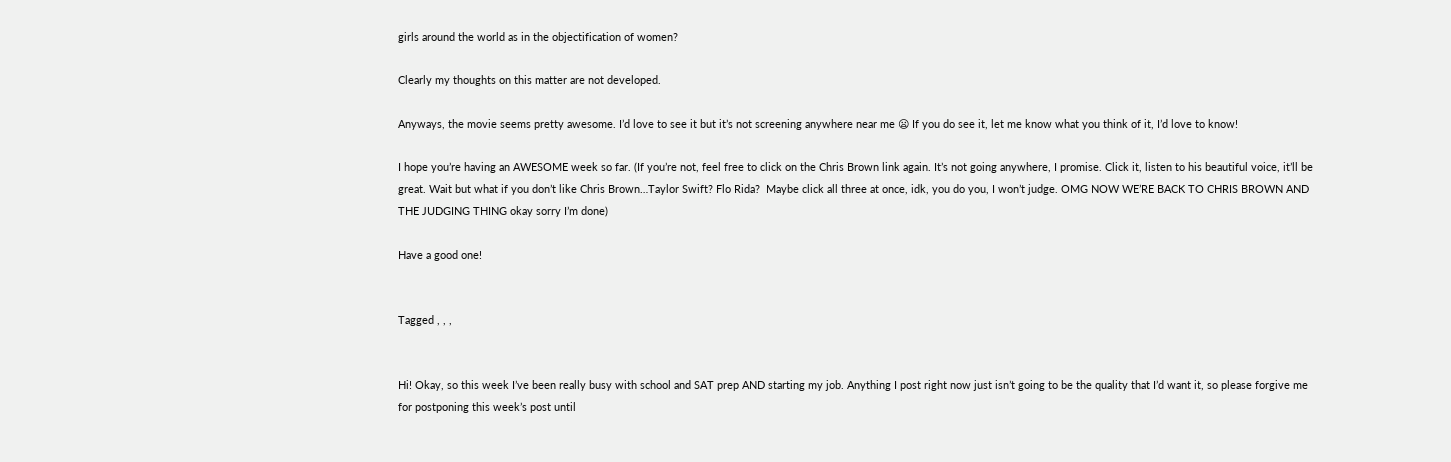girls around the world as in the objectification of women?

Clearly my thoughts on this matter are not developed.

Anyways, the movie seems pretty awesome. I’d love to see it but it’s not screening anywhere near me 😦 If you do see it, let me know what you think of it, I’d love to know!

I hope you’re having an AWESOME week so far. (If you’re not, feel free to click on the Chris Brown link again. It’s not going anywhere, I promise. Click it, listen to his beautiful voice, it’ll be great. Wait but what if you don’t like Chris Brown…Taylor Swift? Flo Rida?  Maybe click all three at once, idk, you do you, I won’t judge. OMG NOW WE’RE BACK TO CHRIS BROWN AND THE JUDGING THING okay sorry I’m done)

Have a good one!


Tagged , , ,


Hi! Okay, so this week I’ve been really busy with school and SAT prep AND starting my job. Anything I post right now just isn’t going to be the quality that I’d want it, so please forgive me for postponing this week’s post until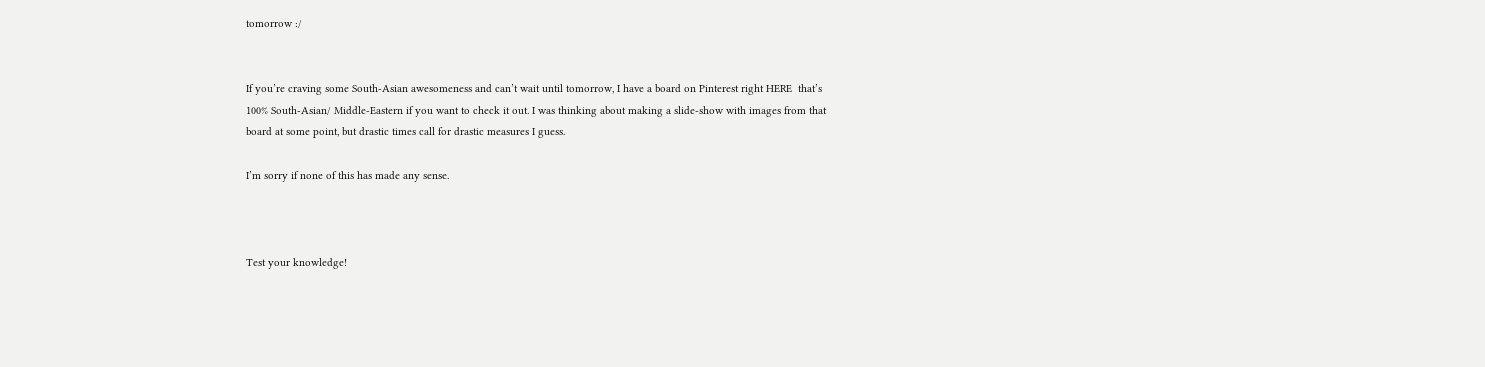tomorrow :/


If you’re craving some South-Asian awesomeness and can’t wait until tomorrow, I have a board on Pinterest right HERE  that’s 100% South-Asian/ Middle-Eastern if you want to check it out. I was thinking about making a slide-show with images from that board at some point, but drastic times call for drastic measures I guess.

I’m sorry if none of this has made any sense.



Test your knowledge!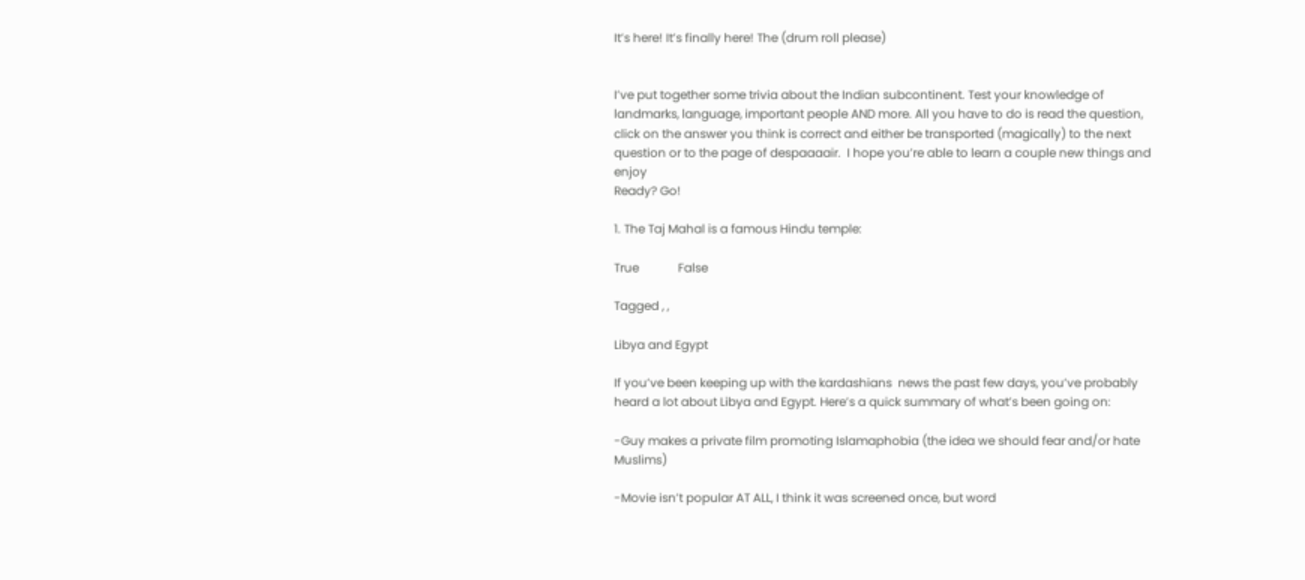It’s here! It’s finally here! The (drum roll please)


I’ve put together some trivia about the Indian subcontinent. Test your knowledge of  landmarks, language, important people AND more. All you have to do is read the question, click on the answer you think is correct and either be transported (magically) to the next question or to the page of despaaaair.  I hope you’re able to learn a couple new things and enjoy
Ready? Go!

1. The Taj Mahal is a famous Hindu temple:

True             False

Tagged , ,

Libya and Egypt

If you’ve been keeping up with the kardashians  news the past few days, you’ve probably heard a lot about Libya and Egypt. Here’s a quick summary of what’s been going on:

-Guy makes a private film promoting Islamaphobia (the idea we should fear and/or hate Muslims)

-Movie isn’t popular AT ALL, I think it was screened once, but word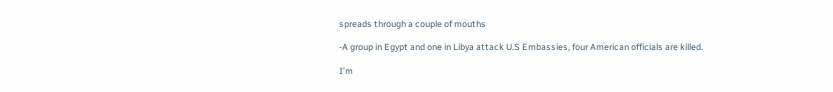spreads through a couple of mouths

-A group in Egypt and one in Libya attack U.S Embassies, four American officials are killed.

I’m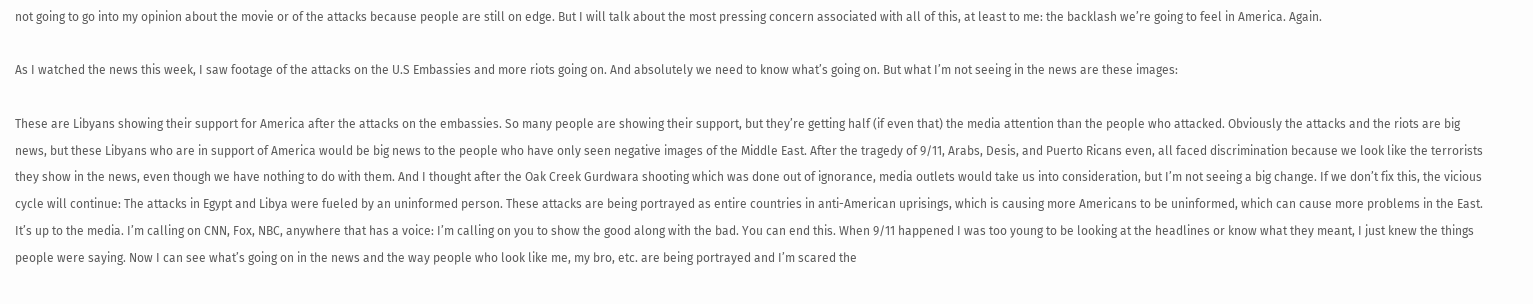not going to go into my opinion about the movie or of the attacks because people are still on edge. But I will talk about the most pressing concern associated with all of this, at least to me: the backlash we’re going to feel in America. Again.

As I watched the news this week, I saw footage of the attacks on the U.S Embassies and more riots going on. And absolutely we need to know what’s going on. But what I’m not seeing in the news are these images:

These are Libyans showing their support for America after the attacks on the embassies. So many people are showing their support, but they’re getting half (if even that) the media attention than the people who attacked. Obviously the attacks and the riots are big news, but these Libyans who are in support of America would be big news to the people who have only seen negative images of the Middle East. After the tragedy of 9/11, Arabs, Desis, and Puerto Ricans even, all faced discrimination because we look like the terrorists they show in the news, even though we have nothing to do with them. And I thought after the Oak Creek Gurdwara shooting which was done out of ignorance, media outlets would take us into consideration, but I’m not seeing a big change. If we don’t fix this, the vicious cycle will continue: The attacks in Egypt and Libya were fueled by an uninformed person. These attacks are being portrayed as entire countries in anti-American uprisings, which is causing more Americans to be uninformed, which can cause more problems in the East. It’s up to the media. I’m calling on CNN, Fox, NBC, anywhere that has a voice: I’m calling on you to show the good along with the bad. You can end this. When 9/11 happened I was too young to be looking at the headlines or know what they meant, I just knew the things people were saying. Now I can see what’s going on in the news and the way people who look like me, my bro, etc. are being portrayed and I’m scared the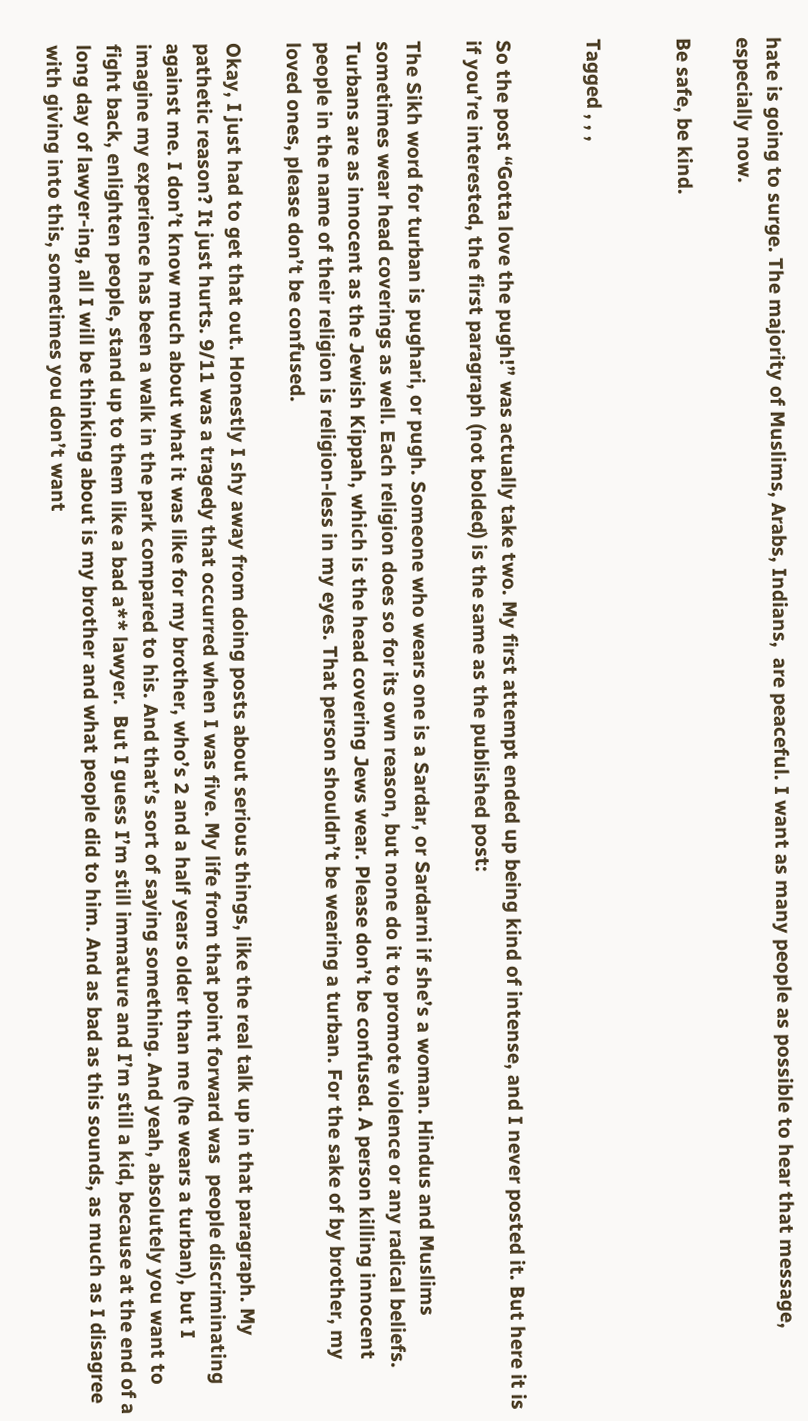hate is going to surge. The majority of Muslims, Arabs, Indians,  are peaceful. I want as many people as possible to hear that message, especially now.

Be safe, be kind.


Tagged , , ,


So the post “Gotta love the pugh!” was actually take two. My first attempt ended up being kind of intense, and I never posted it. But here it is if you’re interested, the first paragraph (not bolded) is the same as the published post:

The Sikh word for turban is pughari, or pugh. Someone who wears one is a Sardar, or Sardarni if she’s a woman. Hindus and Muslims sometimes wear head coverings as well. Each religion does so for its own reason, but none do it to promote violence or any radical beliefs. Turbans are as innocent as the Jewish Kippah, which is the head covering Jews wear. Please don’t be confused. A person killing innocent people in the name of their religion is religion-less in my eyes. That person shouldn’t be wearing a turban. For the sake of by brother, my loved ones, please don’t be confused.

Okay, I just had to get that out. Honestly I shy away from doing posts about serious things, like the real talk up in that paragraph. My pathetic reason? It just hurts. 9/11 was a tragedy that occurred when I was five. My life from that point forward was  people discriminating against me. I don’t know much about what it was like for my brother, who’s 2 and a half years older than me (he wears a turban), but I imagine my experience has been a walk in the park compared to his. And that’s sort of saying something. And yeah, absolutely you want to fight back, enlighten people, stand up to them like a bad a** lawyer.  But I guess I’m still immature and I’m still a kid, because at the end of a long day of lawyer-ing, all I will be thinking about is my brother and what people did to him. And as bad as this sounds, as much as I disagree with giving into this, sometimes you don’t want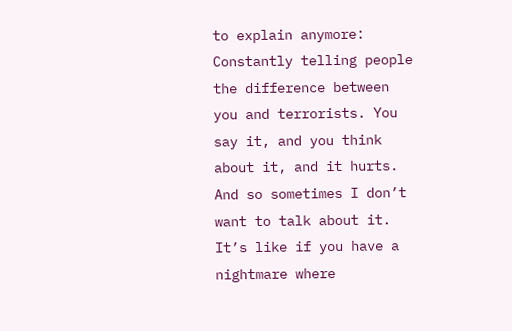to explain anymore: Constantly telling people the difference between you and terrorists. You say it, and you think about it, and it hurts. And so sometimes I don’t want to talk about it. It’s like if you have a nightmare where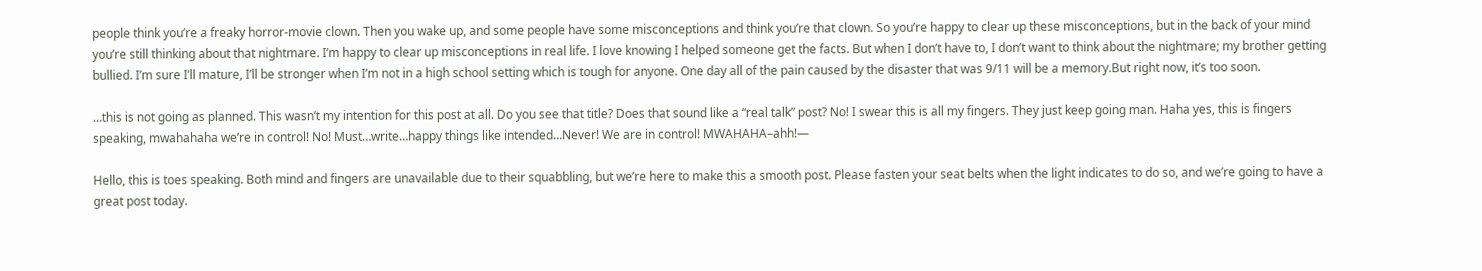people think you’re a freaky horror-movie clown. Then you wake up, and some people have some misconceptions and think you’re that clown. So you’re happy to clear up these misconceptions, but in the back of your mind you’re still thinking about that nightmare. I’m happy to clear up misconceptions in real life. I love knowing I helped someone get the facts. But when I don’t have to, I don’t want to think about the nightmare; my brother getting bullied. I’m sure I’ll mature, I’ll be stronger when I’m not in a high school setting which is tough for anyone. One day all of the pain caused by the disaster that was 9/11 will be a memory.But right now, it’s too soon.

…this is not going as planned. This wasn’t my intention for this post at all. Do you see that title? Does that sound like a “real talk” post? No! I swear this is all my fingers. They just keep going man. Haha yes, this is fingers speaking, mwahahaha we’re in control! No! Must…write…happy things like intended…Never! We are in control! MWAHAHA–ahh!—

Hello, this is toes speaking. Both mind and fingers are unavailable due to their squabbling, but we’re here to make this a smooth post. Please fasten your seat belts when the light indicates to do so, and we’re going to have a great post today.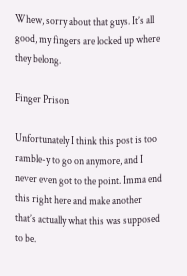Whew, sorry about that guys. It’s all good, my fingers are locked up where they belong.

Finger Prison

Unfortunately I think this post is too ramble-y to go on anymore, and I never even got to the point. Imma end this right here and make another that’s actually what this was supposed to be.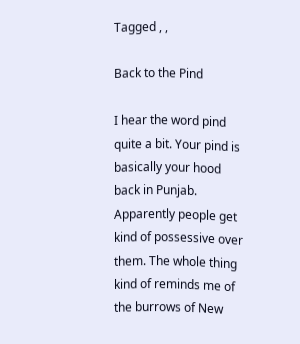Tagged , ,

Back to the Pind

I hear the word pind quite a bit. Your pind is basically your hood back in Punjab. Apparently people get kind of possessive over them. The whole thing kind of reminds me of the burrows of New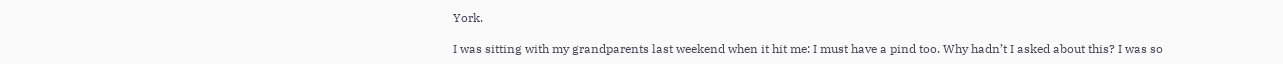York.

I was sitting with my grandparents last weekend when it hit me: I must have a pind too. Why hadn’t I asked about this? I was so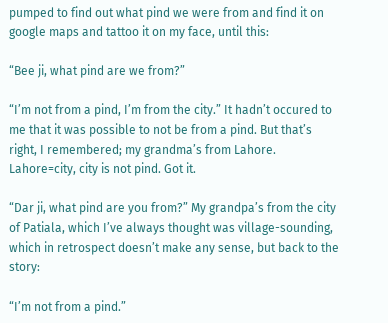pumped to find out what pind we were from and find it on google maps and tattoo it on my face, until this:

“Bee ji, what pind are we from?”

“I’m not from a pind, I’m from the city.” It hadn’t occured to me that it was possible to not be from a pind. But that’s right, I remembered; my grandma’s from Lahore. Lahore=city, city is not pind. Got it.

“Dar ji, what pind are you from?” My grandpa’s from the city of Patiala, which I’ve always thought was village-sounding, which in retrospect doesn’t make any sense, but back to the story:

“I’m not from a pind.”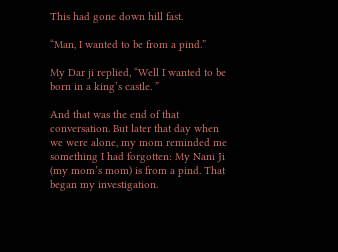This had gone down hill fast.

“Man, I wanted to be from a pind.”

My Dar ji replied, “Well I wanted to be born in a king’s castle. ”

And that was the end of that conversation. But later that day when we were alone, my mom reminded me something I had forgotten: My Nani Ji (my mom’s mom) is from a pind. That began my investigation.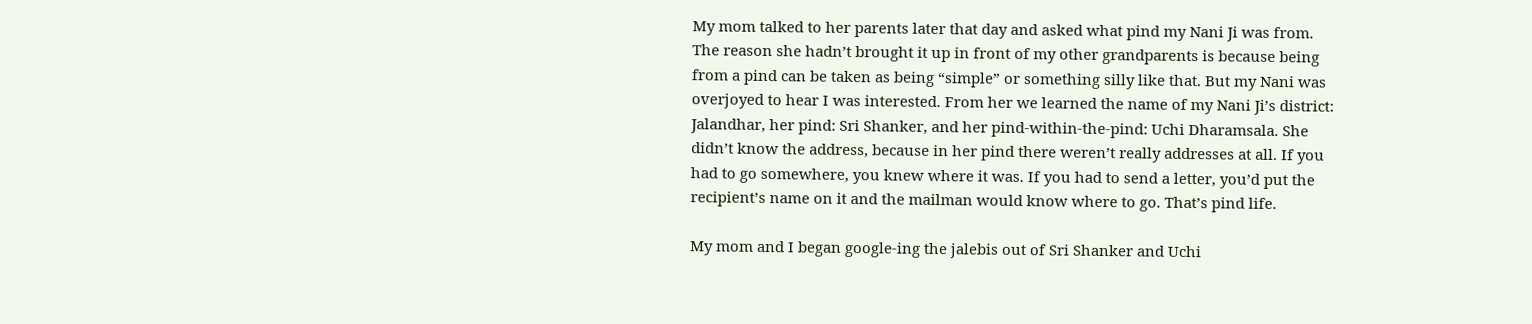My mom talked to her parents later that day and asked what pind my Nani Ji was from. The reason she hadn’t brought it up in front of my other grandparents is because being from a pind can be taken as being “simple” or something silly like that. But my Nani was overjoyed to hear I was interested. From her we learned the name of my Nani Ji’s district: Jalandhar, her pind: Sri Shanker, and her pind-within-the-pind: Uchi Dharamsala. She didn’t know the address, because in her pind there weren’t really addresses at all. If you had to go somewhere, you knew where it was. If you had to send a letter, you’d put the recipient’s name on it and the mailman would know where to go. That’s pind life.

My mom and I began google-ing the jalebis out of Sri Shanker and Uchi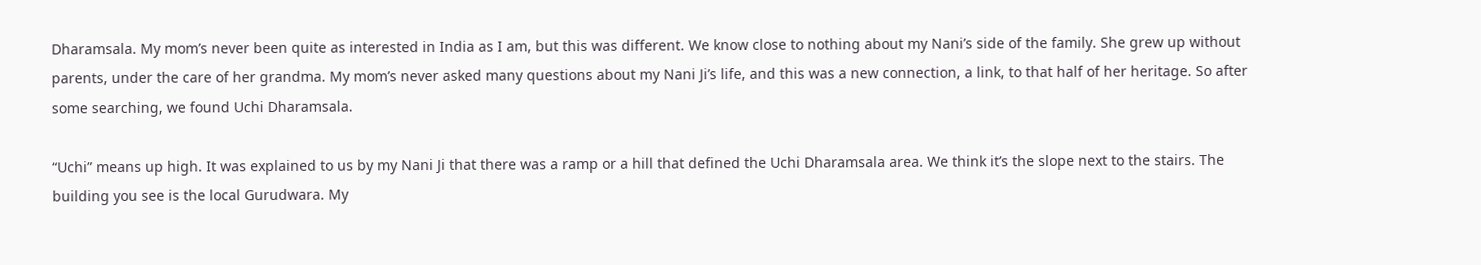Dharamsala. My mom’s never been quite as interested in India as I am, but this was different. We know close to nothing about my Nani’s side of the family. She grew up without parents, under the care of her grandma. My mom’s never asked many questions about my Nani Ji’s life, and this was a new connection, a link, to that half of her heritage. So after some searching, we found Uchi Dharamsala.

“Uchi” means up high. It was explained to us by my Nani Ji that there was a ramp or a hill that defined the Uchi Dharamsala area. We think it’s the slope next to the stairs. The building you see is the local Gurudwara. My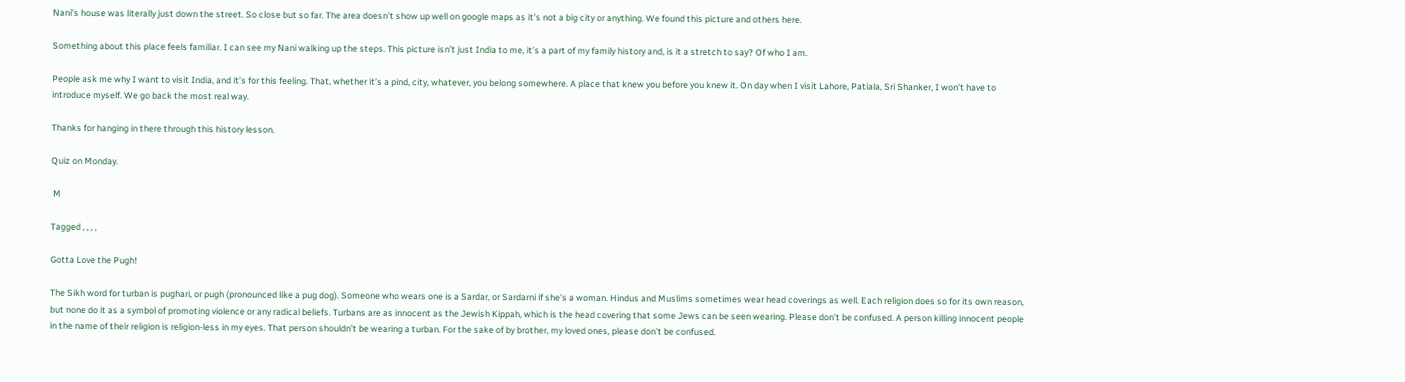Nani’s house was literally just down the street. So close but so far. The area doesn’t show up well on google maps as it’s not a big city or anything. We found this picture and others here.

Something about this place feels familiar. I can see my Nani walking up the steps. This picture isn’t just India to me, it’s a part of my family history and, is it a stretch to say? Of who I am.

People ask me why I want to visit India, and it’s for this feeling. That, whether it’s a pind, city, whatever, you belong somewhere. A place that knew you before you knew it. On day when I visit Lahore, Patiala, Sri Shanker, I won’t have to introduce myself. We go back the most real way.

Thanks for hanging in there through this history lesson.

Quiz on Monday.

 M

Tagged , , , ,

Gotta Love the Pugh!

The Sikh word for turban is pughari, or pugh (pronounced like a pug dog). Someone who wears one is a Sardar, or Sardarni if she’s a woman. Hindus and Muslims sometimes wear head coverings as well. Each religion does so for its own reason, but none do it as a symbol of promoting violence or any radical beliefs. Turbans are as innocent as the Jewish Kippah, which is the head covering that some Jews can be seen wearing. Please don’t be confused. A person killing innocent people in the name of their religion is religion-less in my eyes. That person shouldn’t be wearing a turban. For the sake of by brother, my loved ones, please don’t be confused.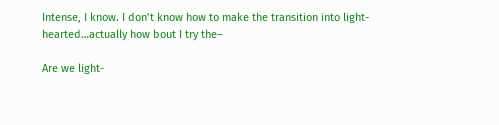Intense, I know. I don’t know how to make the transition into light-hearted…actually how bout I try the–

Are we light-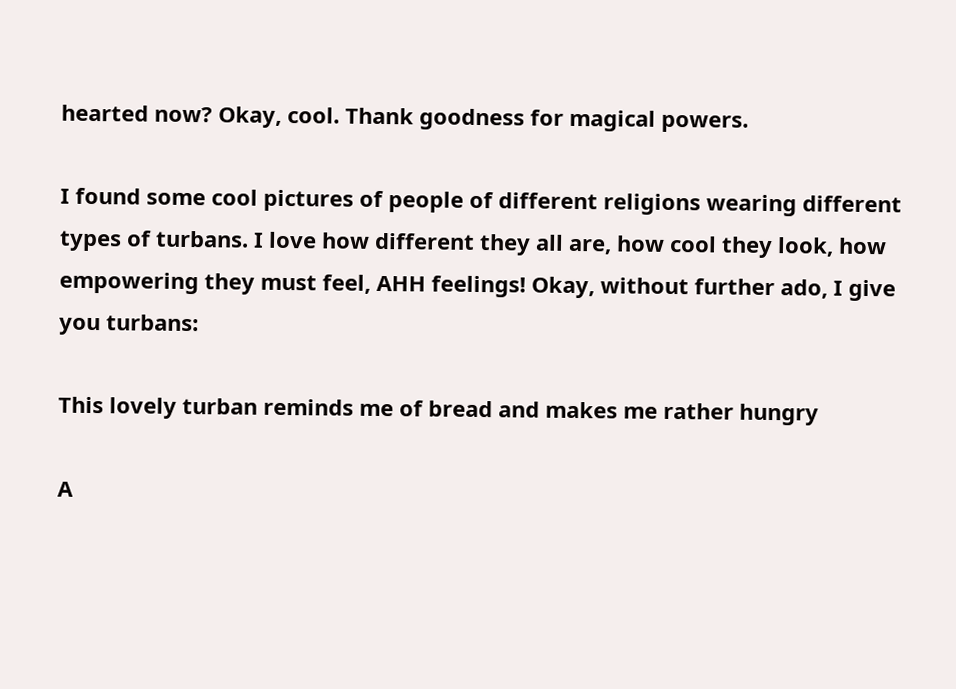hearted now? Okay, cool. Thank goodness for magical powers.

I found some cool pictures of people of different religions wearing different types of turbans. I love how different they all are, how cool they look, how empowering they must feel, AHH feelings! Okay, without further ado, I give you turbans:

This lovely turban reminds me of bread and makes me rather hungry

A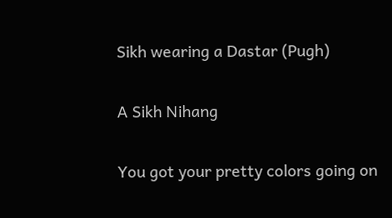Sikh wearing a Dastar (Pugh)

A Sikh Nihang

You got your pretty colors going on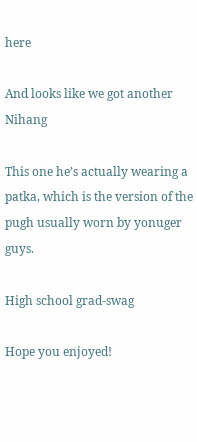here

And looks like we got another Nihang

This one he’s actually wearing a patka, which is the version of the pugh usually worn by yonuger guys.

High school grad-swag

Hope you enjoyed!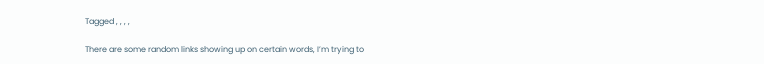Tagged , , , ,

There are some random links showing up on certain words, I’m trying to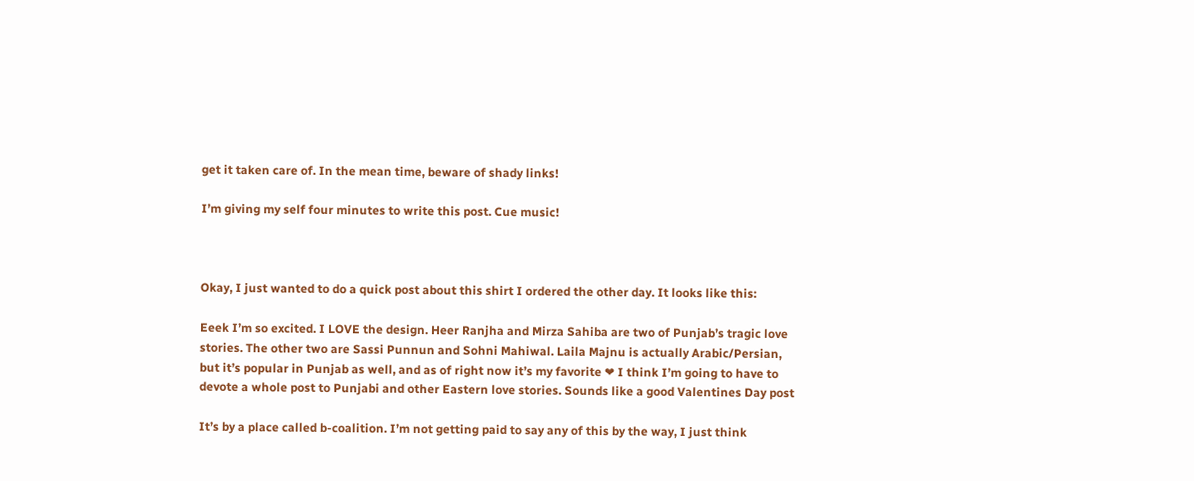get it taken care of. In the mean time, beware of shady links!

I’m giving my self four minutes to write this post. Cue music!



Okay, I just wanted to do a quick post about this shirt I ordered the other day. It looks like this:

Eeek I’m so excited. I LOVE the design. Heer Ranjha and Mirza Sahiba are two of Punjab’s tragic love stories. The other two are Sassi Punnun and Sohni Mahiwal. Laila Majnu is actually Arabic/Persian, but it’s popular in Punjab as well, and as of right now it’s my favorite ❤ I think I’m going to have to devote a whole post to Punjabi and other Eastern love stories. Sounds like a good Valentines Day post

It’s by a place called b-coalition. I’m not getting paid to say any of this by the way, I just think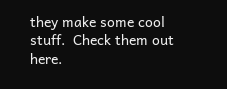they make some cool stuff.  Check them out here.